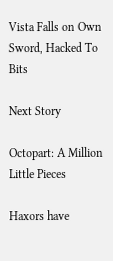Vista Falls on Own Sword, Hacked To Bits

Next Story

Octopart: A Million Little Pieces

Haxors have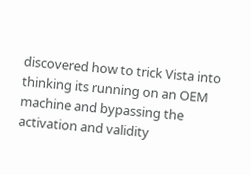discovered how to trick Vista into thinking its running on an OEM machine and bypassing the activation and validity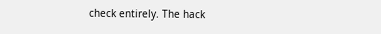check entirely. The hack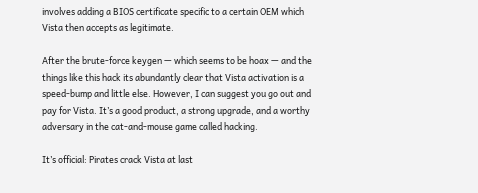involves adding a BIOS certificate specific to a certain OEM which Vista then accepts as legitimate.

After the brute-force keygen — which seems to be hoax — and the things like this hack its abundantly clear that Vista activation is a speed-bump and little else. However, I can suggest you go out and pay for Vista. It’s a good product, a strong upgrade, and a worthy adversary in the cat-and-mouse game called hacking.

It’s official: Pirates crack Vista at last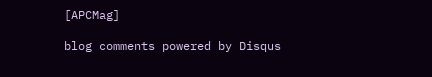[APCMag]

blog comments powered by Disqus